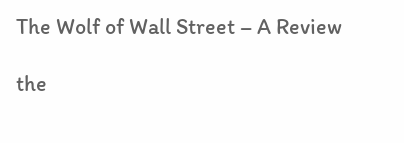The Wolf of Wall Street – A Review

the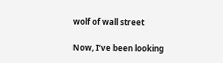wolf of wall street

Now, I’ve been looking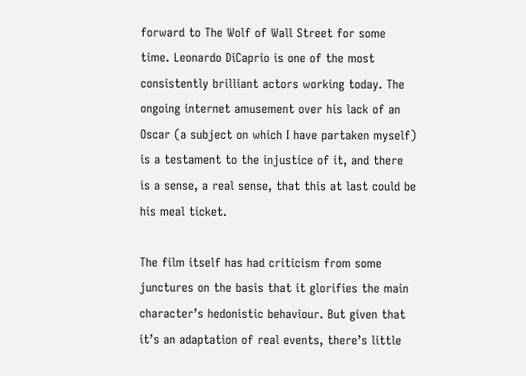forward to The Wolf of Wall Street for some time. Leonardo DiCaprio is one of the most consistently brilliant actors working today. The ongoing internet amusement over his lack of an Oscar (a subject on which I have partaken myself)  is a testament to the injustice of it, and there is a sense, a real sense, that this at last could be his meal ticket.

The film itself has had criticism from some junctures on the basis that it glorifies the main character’s hedonistic behaviour. But given that it’s an adaptation of real events, there’s little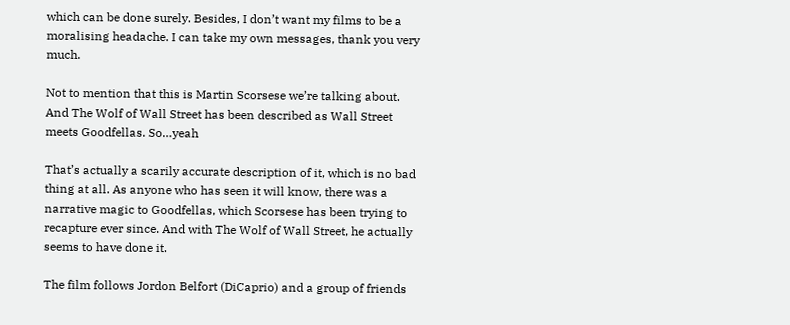which can be done surely. Besides, I don’t want my films to be a moralising headache. I can take my own messages, thank you very much.

Not to mention that this is Martin Scorsese we’re talking about. And The Wolf of Wall Street has been described as Wall Street meets Goodfellas. So…yeah

That’s actually a scarily accurate description of it, which is no bad thing at all. As anyone who has seen it will know, there was a narrative magic to Goodfellas, which Scorsese has been trying to recapture ever since. And with The Wolf of Wall Street, he actually seems to have done it.

The film follows Jordon Belfort (DiCaprio) and a group of friends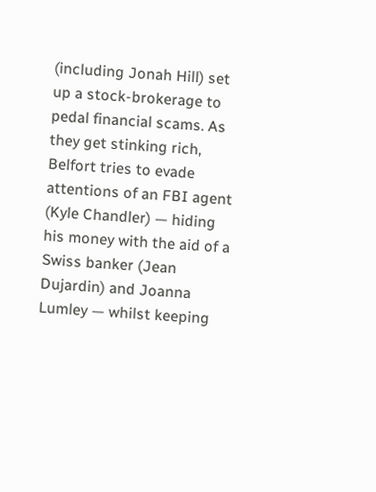(including Jonah Hill) set up a stock-brokerage to pedal financial scams. As they get stinking rich, Belfort tries to evade attentions of an FBI agent (Kyle Chandler) — hiding his money with the aid of a Swiss banker (Jean Dujardin) and Joanna Lumley — whilst keeping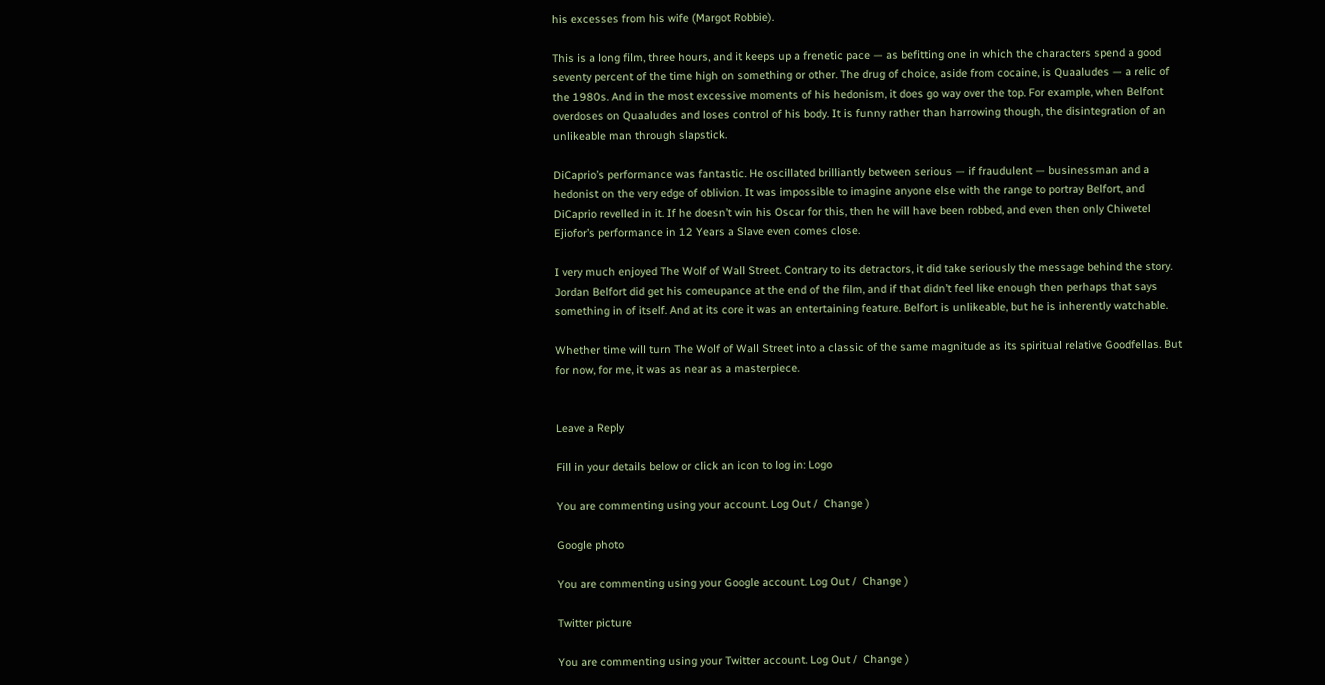his excesses from his wife (Margot Robbie).

This is a long film, three hours, and it keeps up a frenetic pace — as befitting one in which the characters spend a good seventy percent of the time high on something or other. The drug of choice, aside from cocaine, is Quaaludes — a relic of the 1980s. And in the most excessive moments of his hedonism, it does go way over the top. For example, when Belfont overdoses on Quaaludes and loses control of his body. It is funny rather than harrowing though, the disintegration of an unlikeable man through slapstick.

DiCaprio’s performance was fantastic. He oscillated brilliantly between serious — if fraudulent — businessman and a hedonist on the very edge of oblivion. It was impossible to imagine anyone else with the range to portray Belfort, and DiCaprio revelled in it. If he doesn’t win his Oscar for this, then he will have been robbed, and even then only Chiwetel Ejiofor’s performance in 12 Years a Slave even comes close.

I very much enjoyed The Wolf of Wall Street. Contrary to its detractors, it did take seriously the message behind the story. Jordan Belfort did get his comeupance at the end of the film, and if that didn’t feel like enough then perhaps that says something in of itself. And at its core it was an entertaining feature. Belfort is unlikeable, but he is inherently watchable.

Whether time will turn The Wolf of Wall Street into a classic of the same magnitude as its spiritual relative Goodfellas. But for now, for me, it was as near as a masterpiece.


Leave a Reply

Fill in your details below or click an icon to log in: Logo

You are commenting using your account. Log Out /  Change )

Google photo

You are commenting using your Google account. Log Out /  Change )

Twitter picture

You are commenting using your Twitter account. Log Out /  Change )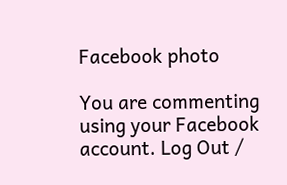Facebook photo

You are commenting using your Facebook account. Log Out /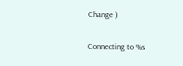Change )

Connecting to %s